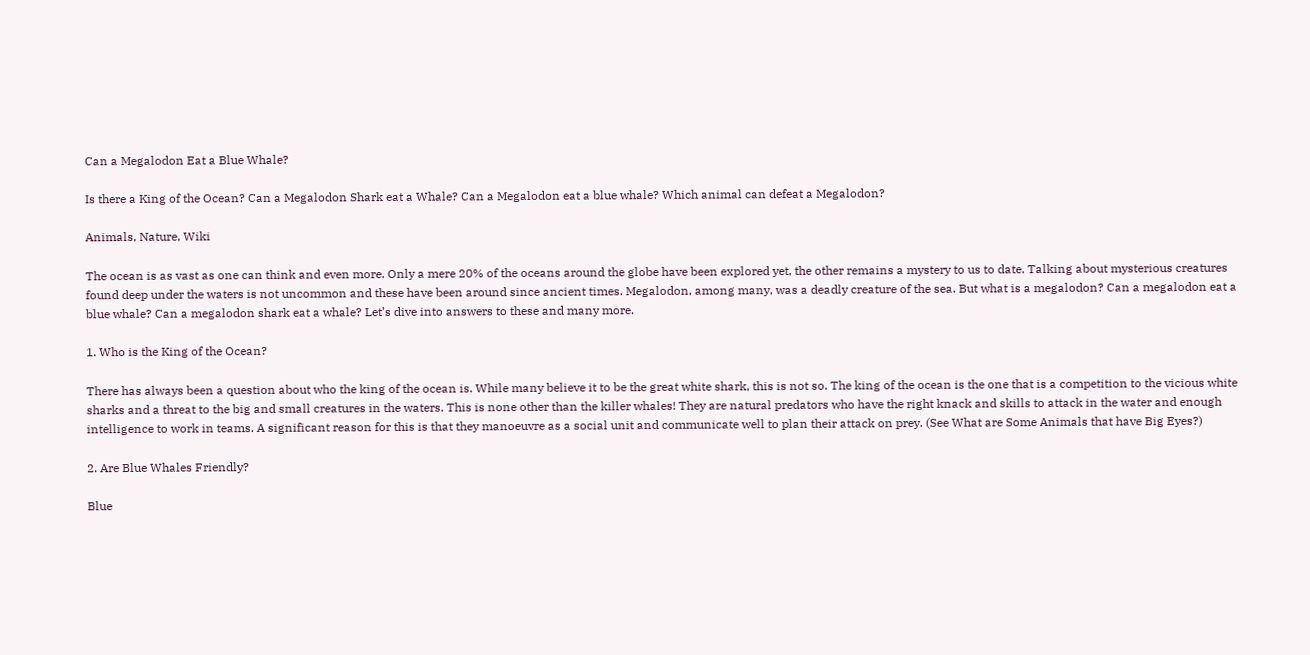Can a Megalodon Eat a Blue Whale?

Is there a King of the Ocean? Can a Megalodon Shark eat a Whale? Can a Megalodon eat a blue whale? Which animal can defeat a Megalodon?

Animals, Nature, Wiki

The ocean is as vast as one can think and even more. Only a mere 20% of the oceans around the globe have been explored yet, the other remains a mystery to us to date. Talking about mysterious creatures found deep under the waters is not uncommon and these have been around since ancient times. Megalodon, among many, was a deadly creature of the sea. But what is a megalodon? Can a megalodon eat a blue whale? Can a megalodon shark eat a whale? Let’s dive into answers to these and many more.

1. Who is the King of the Ocean?

There has always been a question about who the king of the ocean is. While many believe it to be the great white shark, this is not so. The king of the ocean is the one that is a competition to the vicious white sharks and a threat to the big and small creatures in the waters. This is none other than the killer whales! They are natural predators who have the right knack and skills to attack in the water and enough intelligence to work in teams. A significant reason for this is that they manoeuvre as a social unit and communicate well to plan their attack on prey. (See What are Some Animals that have Big Eyes?)

2. Are Blue Whales Friendly?

Blue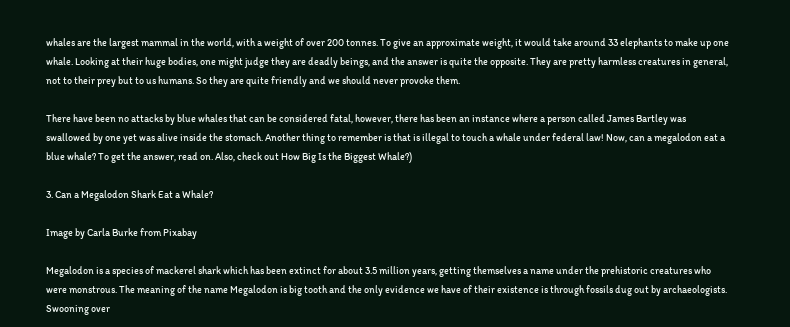whales are the largest mammal in the world, with a weight of over 200 tonnes. To give an approximate weight, it would take around 33 elephants to make up one whale. Looking at their huge bodies, one might judge they are deadly beings, and the answer is quite the opposite. They are pretty harmless creatures in general, not to their prey but to us humans. So they are quite friendly and we should never provoke them.

There have been no attacks by blue whales that can be considered fatal, however, there has been an instance where a person called James Bartley was swallowed by one yet was alive inside the stomach. Another thing to remember is that is illegal to touch a whale under federal law! Now, can a megalodon eat a blue whale? To get the answer, read on. Also, check out How Big Is the Biggest Whale?)

3. Can a Megalodon Shark Eat a Whale?

Image by Carla Burke from Pixabay

Megalodon is a species of mackerel shark which has been extinct for about 3.5 million years, getting themselves a name under the prehistoric creatures who were monstrous. The meaning of the name Megalodon is big tooth and the only evidence we have of their existence is through fossils dug out by archaeologists. Swooning over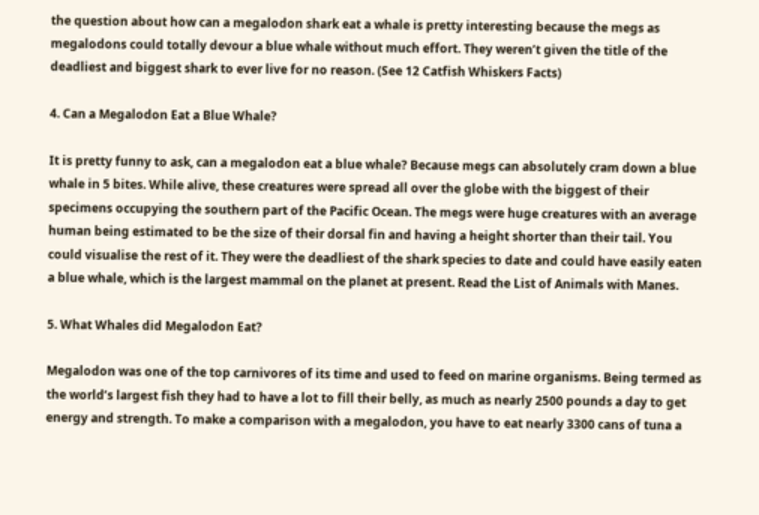the question about how can a megalodon shark eat a whale is pretty interesting because the megs as megalodons could totally devour a blue whale without much effort. They weren’t given the title of the deadliest and biggest shark to ever live for no reason. (See 12 Catfish Whiskers Facts)

4. Can a Megalodon Eat a Blue Whale?

It is pretty funny to ask, can a megalodon eat a blue whale? Because megs can absolutely cram down a blue whale in 5 bites. While alive, these creatures were spread all over the globe with the biggest of their specimens occupying the southern part of the Pacific Ocean. The megs were huge creatures with an average human being estimated to be the size of their dorsal fin and having a height shorter than their tail. You could visualise the rest of it. They were the deadliest of the shark species to date and could have easily eaten a blue whale, which is the largest mammal on the planet at present. Read the List of Animals with Manes.

5. What Whales did Megalodon Eat?

Megalodon was one of the top carnivores of its time and used to feed on marine organisms. Being termed as the world’s largest fish they had to have a lot to fill their belly, as much as nearly 2500 pounds a day to get energy and strength. To make a comparison with a megalodon, you have to eat nearly 3300 cans of tuna a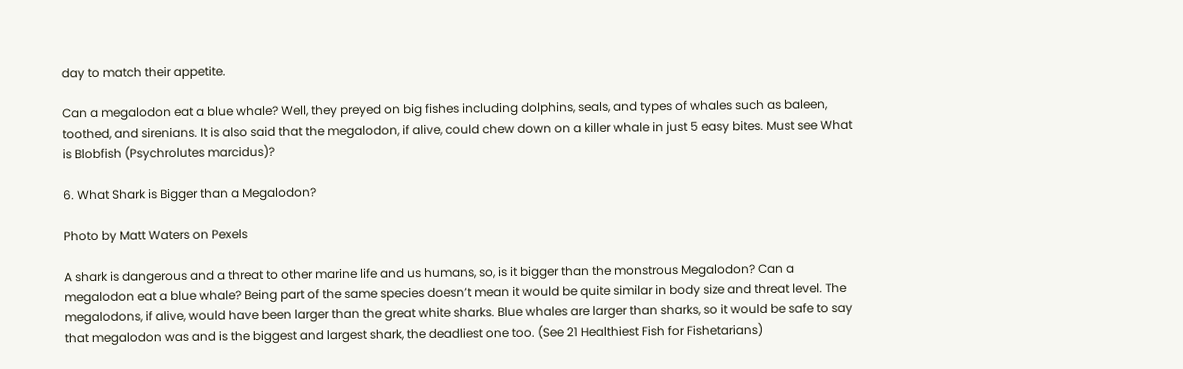day to match their appetite.

Can a megalodon eat a blue whale? Well, they preyed on big fishes including dolphins, seals, and types of whales such as baleen, toothed, and sirenians. It is also said that the megalodon, if alive, could chew down on a killer whale in just 5 easy bites. Must see What is Blobfish (Psychrolutes marcidus)?

6. What Shark is Bigger than a Megalodon?

Photo by Matt Waters on Pexels

A shark is dangerous and a threat to other marine life and us humans, so, is it bigger than the monstrous Megalodon? Can a megalodon eat a blue whale? Being part of the same species doesn’t mean it would be quite similar in body size and threat level. The megalodons, if alive, would have been larger than the great white sharks. Blue whales are larger than sharks, so it would be safe to say that megalodon was and is the biggest and largest shark, the deadliest one too. (See 21 Healthiest Fish for Fishetarians)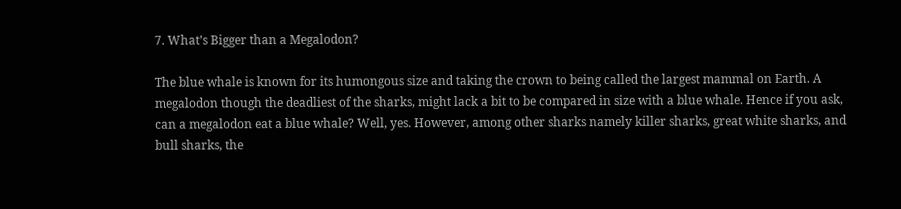7. What’s Bigger than a Megalodon?

The blue whale is known for its humongous size and taking the crown to being called the largest mammal on Earth. A megalodon though the deadliest of the sharks, might lack a bit to be compared in size with a blue whale. Hence if you ask, can a megalodon eat a blue whale? Well, yes. However, among other sharks namely killer sharks, great white sharks, and bull sharks, the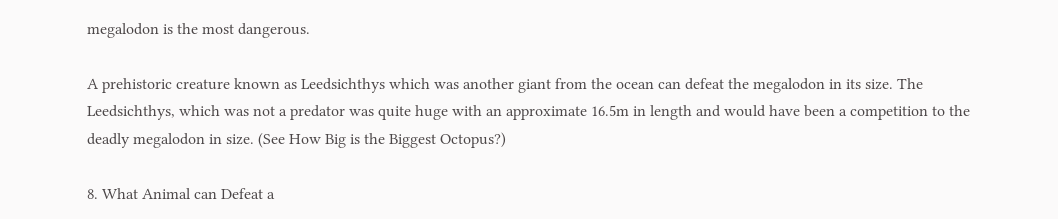megalodon is the most dangerous.

A prehistoric creature known as Leedsichthys which was another giant from the ocean can defeat the megalodon in its size. The Leedsichthys, which was not a predator was quite huge with an approximate 16.5m in length and would have been a competition to the deadly megalodon in size. (See How Big is the Biggest Octopus?)

8. What Animal can Defeat a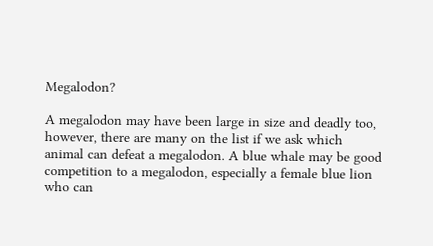Megalodon?

A megalodon may have been large in size and deadly too, however, there are many on the list if we ask which animal can defeat a megalodon. A blue whale may be good competition to a megalodon, especially a female blue lion who can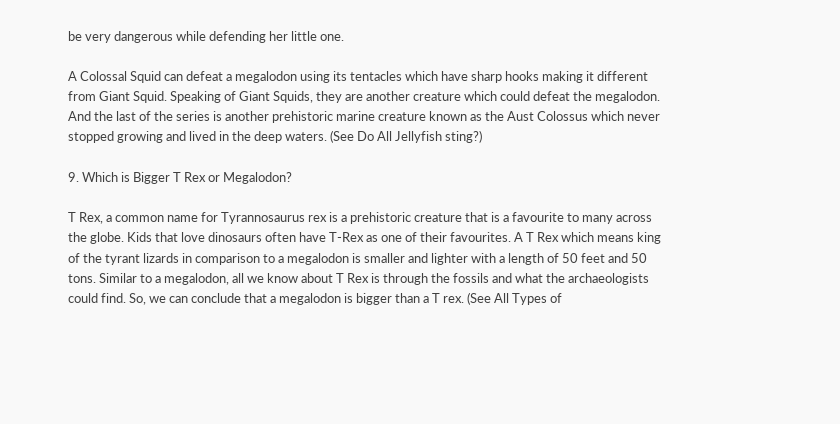be very dangerous while defending her little one.

A Colossal Squid can defeat a megalodon using its tentacles which have sharp hooks making it different from Giant Squid. Speaking of Giant Squids, they are another creature which could defeat the megalodon. And the last of the series is another prehistoric marine creature known as the Aust Colossus which never stopped growing and lived in the deep waters. (See Do All Jellyfish sting?)

9. Which is Bigger T Rex or Megalodon?

T Rex, a common name for Tyrannosaurus rex is a prehistoric creature that is a favourite to many across the globe. Kids that love dinosaurs often have T-Rex as one of their favourites. A T Rex which means king of the tyrant lizards in comparison to a megalodon is smaller and lighter with a length of 50 feet and 50 tons. Similar to a megalodon, all we know about T Rex is through the fossils and what the archaeologists could find. So, we can conclude that a megalodon is bigger than a T rex. (See All Types of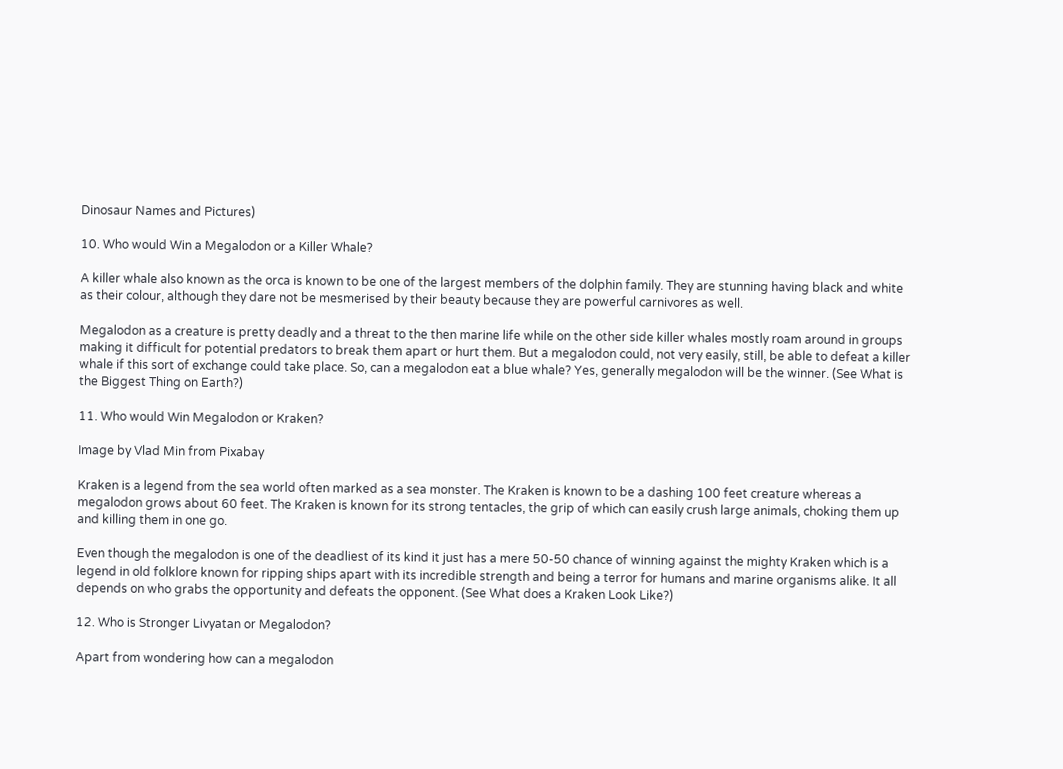Dinosaur Names and Pictures)

10. Who would Win a Megalodon or a Killer Whale?

A killer whale also known as the orca is known to be one of the largest members of the dolphin family. They are stunning having black and white as their colour, although they dare not be mesmerised by their beauty because they are powerful carnivores as well.

Megalodon as a creature is pretty deadly and a threat to the then marine life while on the other side killer whales mostly roam around in groups making it difficult for potential predators to break them apart or hurt them. But a megalodon could, not very easily, still, be able to defeat a killer whale if this sort of exchange could take place. So, can a megalodon eat a blue whale? Yes, generally megalodon will be the winner. (See What is the Biggest Thing on Earth?)

11. Who would Win Megalodon or Kraken?

Image by Vlad Min from Pixabay

Kraken is a legend from the sea world often marked as a sea monster. The Kraken is known to be a dashing 100 feet creature whereas a megalodon grows about 60 feet. The Kraken is known for its strong tentacles, the grip of which can easily crush large animals, choking them up and killing them in one go.

Even though the megalodon is one of the deadliest of its kind it just has a mere 50-50 chance of winning against the mighty Kraken which is a legend in old folklore known for ripping ships apart with its incredible strength and being a terror for humans and marine organisms alike. It all depends on who grabs the opportunity and defeats the opponent. (See What does a Kraken Look Like?)

12. Who is Stronger Livyatan or Megalodon?

Apart from wondering how can a megalodon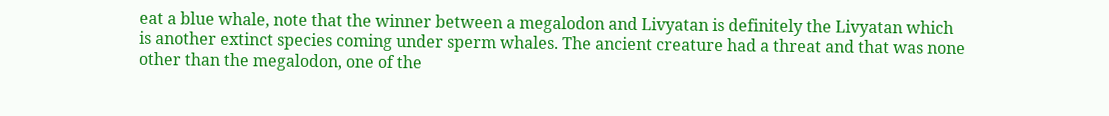eat a blue whale, note that the winner between a megalodon and Livyatan is definitely the Livyatan which is another extinct species coming under sperm whales. The ancient creature had a threat and that was none other than the megalodon, one of the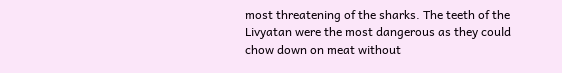most threatening of the sharks. The teeth of the Livyatan were the most dangerous as they could chow down on meat without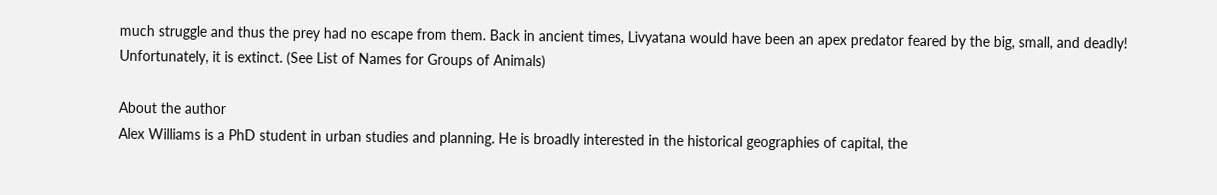much struggle and thus the prey had no escape from them. Back in ancient times, Livyatana would have been an apex predator feared by the big, small, and deadly! Unfortunately, it is extinct. (See List of Names for Groups of Animals)

About the author
Alex Williams is a PhD student in urban studies and planning. He is broadly interested in the historical geographies of capital, the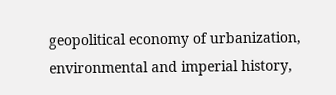geopolitical economy of urbanization, environmental and imperial history,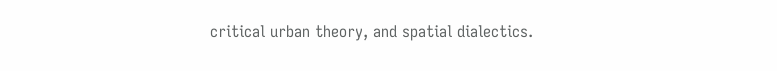critical urban theory, and spatial dialectics.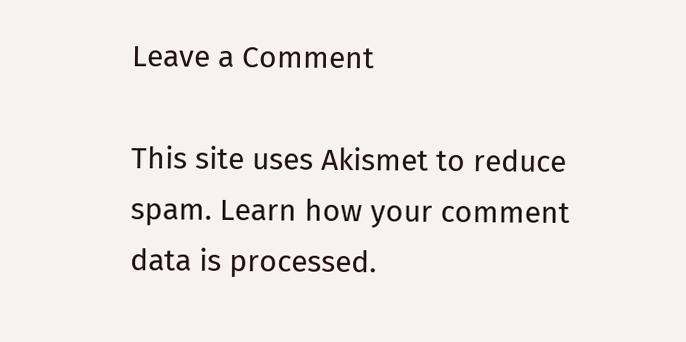Leave a Comment

This site uses Akismet to reduce spam. Learn how your comment data is processed.